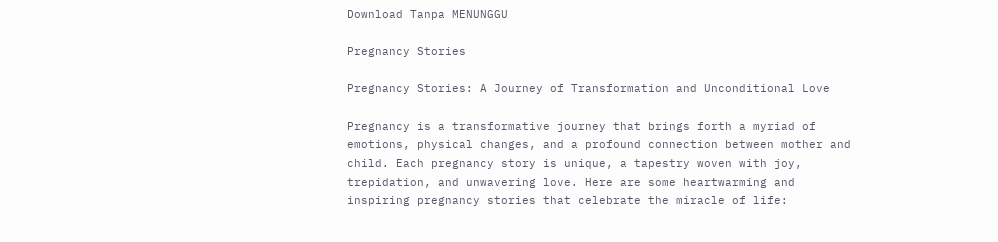Download Tanpa MENUNGGU

Pregnancy Stories

Pregnancy Stories: A Journey of Transformation and Unconditional Love

Pregnancy is a transformative journey that brings forth a myriad of emotions, physical changes, and a profound connection between mother and child. Each pregnancy story is unique, a tapestry woven with joy, trepidation, and unwavering love. Here are some heartwarming and inspiring pregnancy stories that celebrate the miracle of life: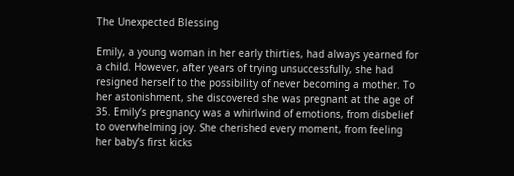The Unexpected Blessing

Emily, a young woman in her early thirties, had always yearned for a child. However, after years of trying unsuccessfully, she had resigned herself to the possibility of never becoming a mother. To her astonishment, she discovered she was pregnant at the age of 35. Emily’s pregnancy was a whirlwind of emotions, from disbelief to overwhelming joy. She cherished every moment, from feeling her baby’s first kicks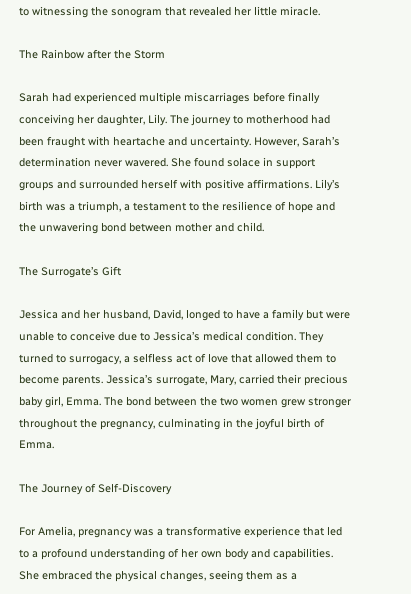to witnessing the sonogram that revealed her little miracle.

The Rainbow after the Storm

Sarah had experienced multiple miscarriages before finally conceiving her daughter, Lily. The journey to motherhood had been fraught with heartache and uncertainty. However, Sarah’s determination never wavered. She found solace in support groups and surrounded herself with positive affirmations. Lily’s birth was a triumph, a testament to the resilience of hope and the unwavering bond between mother and child.

The Surrogate’s Gift

Jessica and her husband, David, longed to have a family but were unable to conceive due to Jessica’s medical condition. They turned to surrogacy, a selfless act of love that allowed them to become parents. Jessica’s surrogate, Mary, carried their precious baby girl, Emma. The bond between the two women grew stronger throughout the pregnancy, culminating in the joyful birth of Emma.

The Journey of Self-Discovery

For Amelia, pregnancy was a transformative experience that led to a profound understanding of her own body and capabilities. She embraced the physical changes, seeing them as a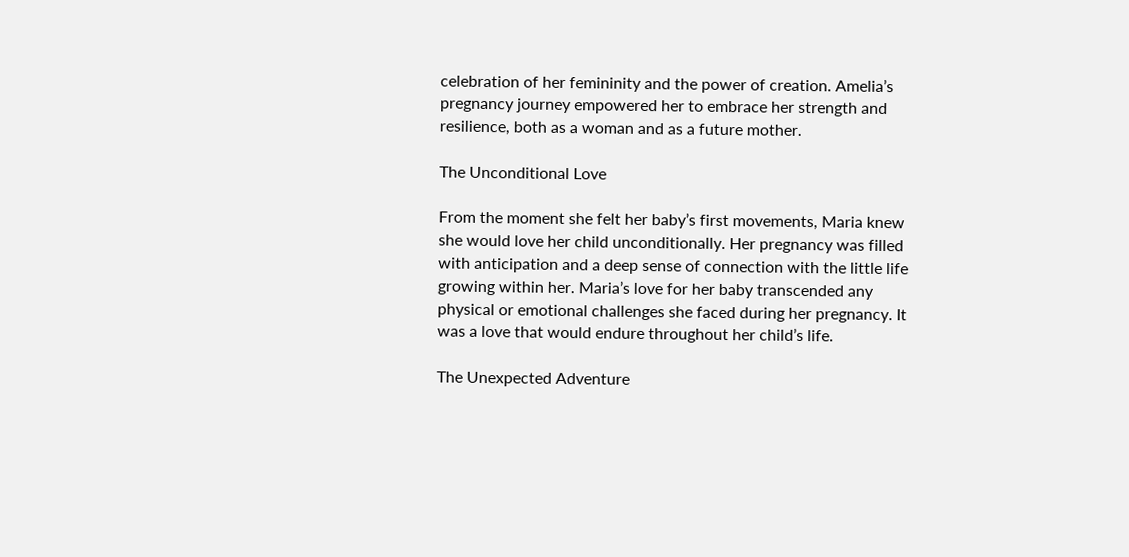celebration of her femininity and the power of creation. Amelia’s pregnancy journey empowered her to embrace her strength and resilience, both as a woman and as a future mother.

The Unconditional Love

From the moment she felt her baby’s first movements, Maria knew she would love her child unconditionally. Her pregnancy was filled with anticipation and a deep sense of connection with the little life growing within her. Maria’s love for her baby transcended any physical or emotional challenges she faced during her pregnancy. It was a love that would endure throughout her child’s life.

The Unexpected Adventure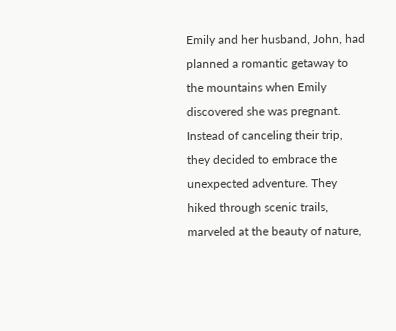Emily and her husband, John, had planned a romantic getaway to the mountains when Emily discovered she was pregnant. Instead of canceling their trip, they decided to embrace the unexpected adventure. They hiked through scenic trails, marveled at the beauty of nature,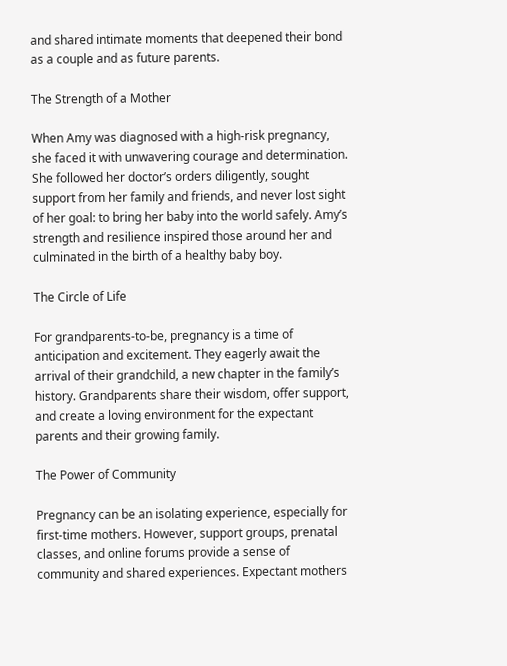and shared intimate moments that deepened their bond as a couple and as future parents.

The Strength of a Mother

When Amy was diagnosed with a high-risk pregnancy, she faced it with unwavering courage and determination. She followed her doctor’s orders diligently, sought support from her family and friends, and never lost sight of her goal: to bring her baby into the world safely. Amy’s strength and resilience inspired those around her and culminated in the birth of a healthy baby boy.

The Circle of Life

For grandparents-to-be, pregnancy is a time of anticipation and excitement. They eagerly await the arrival of their grandchild, a new chapter in the family’s history. Grandparents share their wisdom, offer support, and create a loving environment for the expectant parents and their growing family.

The Power of Community

Pregnancy can be an isolating experience, especially for first-time mothers. However, support groups, prenatal classes, and online forums provide a sense of community and shared experiences. Expectant mothers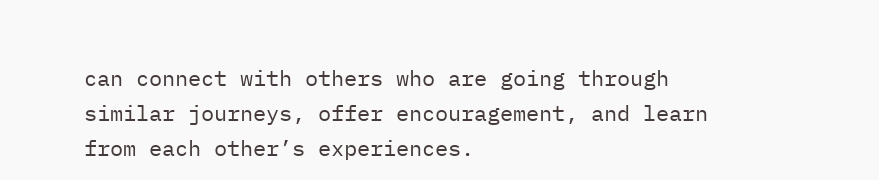can connect with others who are going through similar journeys, offer encouragement, and learn from each other’s experiences.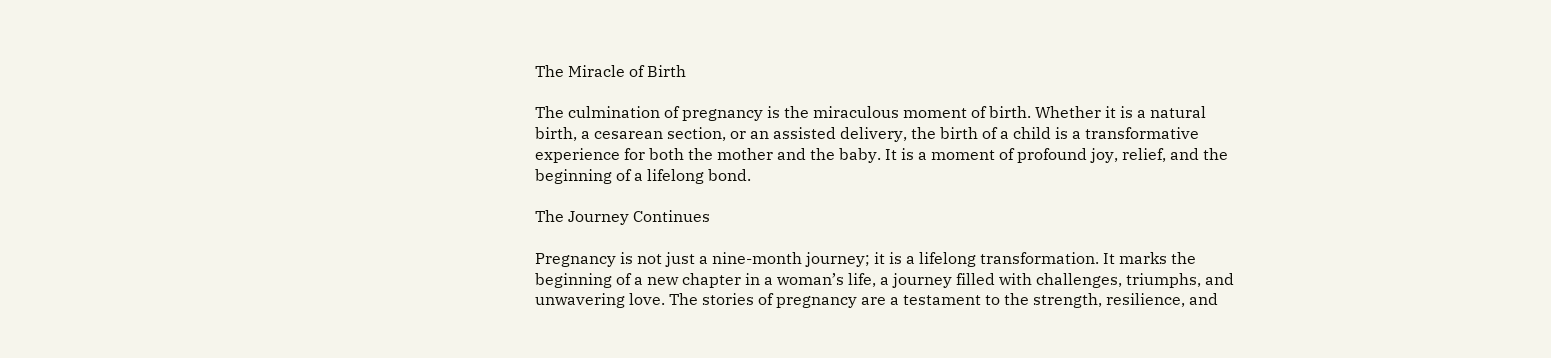The Miracle of Birth

The culmination of pregnancy is the miraculous moment of birth. Whether it is a natural birth, a cesarean section, or an assisted delivery, the birth of a child is a transformative experience for both the mother and the baby. It is a moment of profound joy, relief, and the beginning of a lifelong bond.

The Journey Continues

Pregnancy is not just a nine-month journey; it is a lifelong transformation. It marks the beginning of a new chapter in a woman’s life, a journey filled with challenges, triumphs, and unwavering love. The stories of pregnancy are a testament to the strength, resilience, and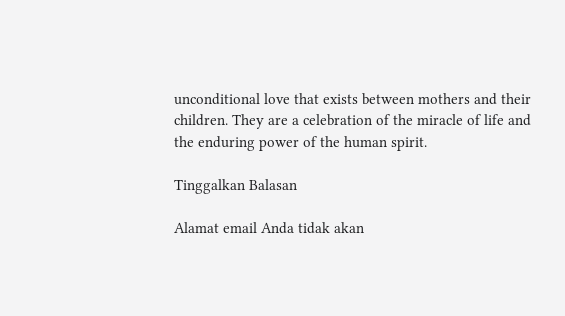unconditional love that exists between mothers and their children. They are a celebration of the miracle of life and the enduring power of the human spirit.

Tinggalkan Balasan

Alamat email Anda tidak akan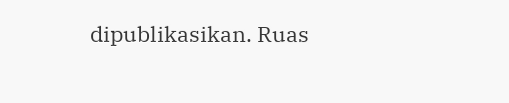dipublikasikan. Ruas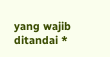yang wajib ditandai *